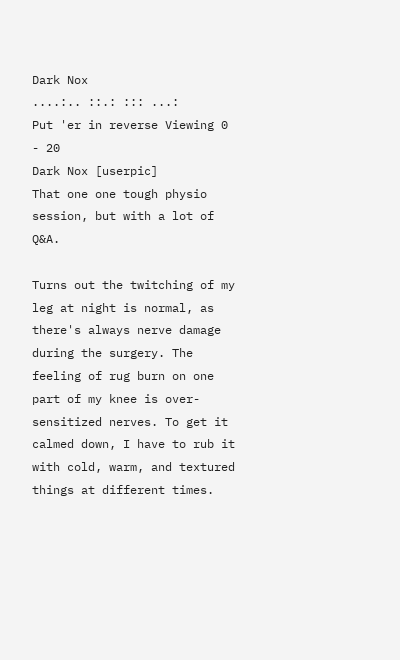Dark Nox
....:.. ::.: ::: ...:
Put 'er in reverse Viewing 0 - 20
Dark Nox [userpic]
That one one tough physio session, but with a lot of Q&A.

Turns out the twitching of my leg at night is normal, as there's always nerve damage during the surgery. The feeling of rug burn on one part of my knee is over-sensitized nerves. To get it calmed down, I have to rub it with cold, warm, and textured things at different times.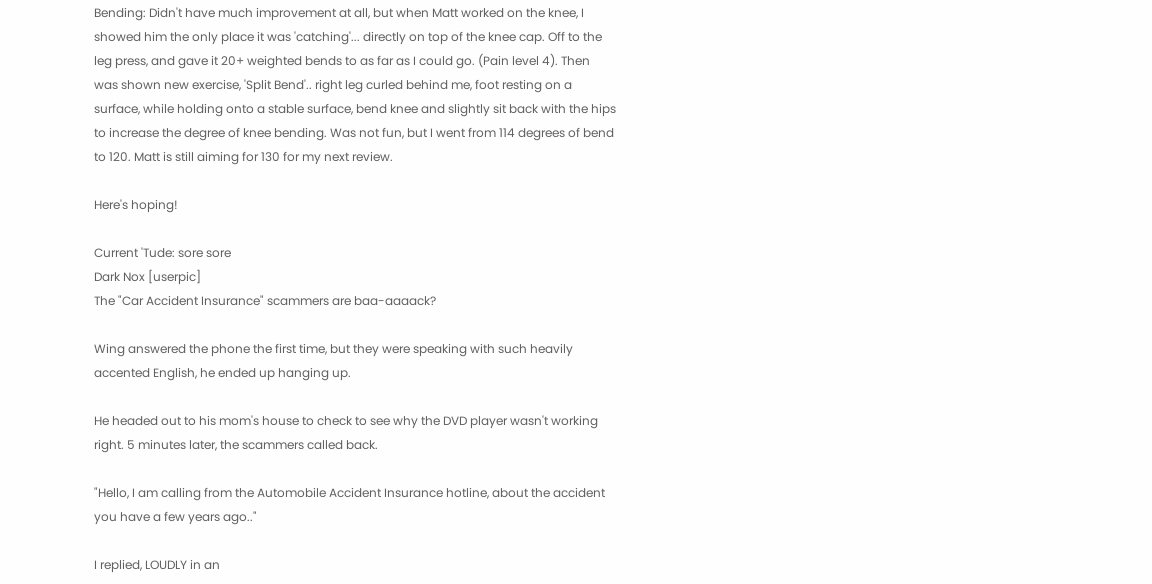Bending: Didn't have much improvement at all, but when Matt worked on the knee, I showed him the only place it was 'catching'... directly on top of the knee cap. Off to the leg press, and gave it 20+ weighted bends to as far as I could go. (Pain level 4). Then was shown new exercise, 'Split Bend'.. right leg curled behind me, foot resting on a surface, while holding onto a stable surface, bend knee and slightly sit back with the hips to increase the degree of knee bending. Was not fun, but I went from 114 degrees of bend to 120. Matt is still aiming for 130 for my next review.

Here's hoping!

Current 'Tude: sore sore
Dark Nox [userpic]
The "Car Accident Insurance" scammers are baa-aaaack?

Wing answered the phone the first time, but they were speaking with such heavily accented English, he ended up hanging up.

He headed out to his mom's house to check to see why the DVD player wasn't working right. 5 minutes later, the scammers called back.

"Hello, I am calling from the Automobile Accident Insurance hotline, about the accident you have a few years ago.."

I replied, LOUDLY in an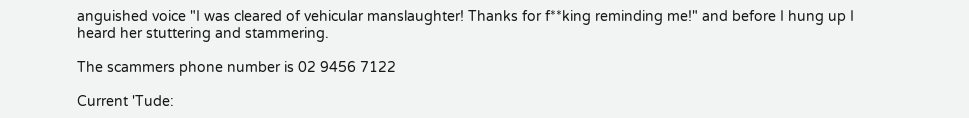anguished voice "I was cleared of vehicular manslaughter! Thanks for f**king reminding me!" and before I hung up I heard her stuttering and stammering.

The scammers phone number is 02 9456 7122

Current 'Tude: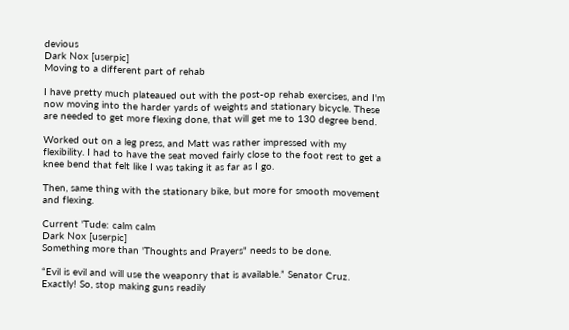devious
Dark Nox [userpic]
Moving to a different part of rehab

I have pretty much plateaued out with the post-op rehab exercises, and I'm now moving into the harder yards of weights and stationary bicycle. These are needed to get more flexing done, that will get me to 130 degree bend.

Worked out on a leg press, and Matt was rather impressed with my flexibility. I had to have the seat moved fairly close to the foot rest to get a knee bend that felt like I was taking it as far as I go.

Then, same thing with the stationary bike, but more for smooth movement and flexing.

Current 'Tude: calm calm
Dark Nox [userpic]
Something more than 'Thoughts and Prayers" needs to be done.

“Evil is evil and will use the weaponry that is available.” Senator Cruz. Exactly! So, stop making guns readily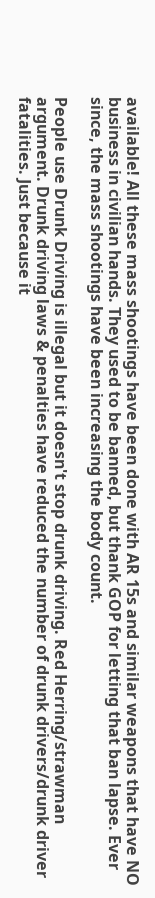available! All these mass shootings have been done with AR 15s and similar weapons that have NO business in civilian hands. They used to be banned, but thank GOP for letting that ban lapse. Ever since, the mass shootings have been increasing the body count.

People use Drunk Driving is illegal but it doesn't stop drunk driving. Red Herring/strawman argument. Drunk driving laws & penalties have reduced the number of drunk drivers/drunk driver fatalities. Just because it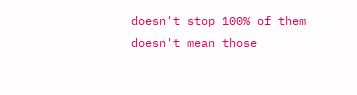doesn't stop 100% of them doesn't mean those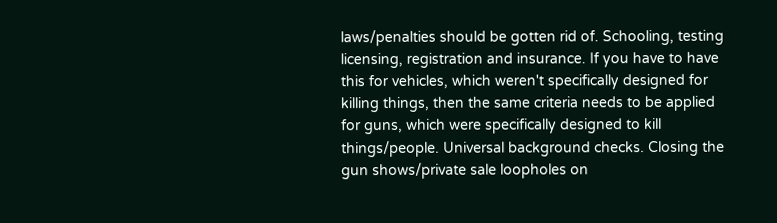laws/penalties should be gotten rid of. Schooling, testing licensing, registration and insurance. If you have to have this for vehicles, which weren't specifically designed for killing things, then the same criteria needs to be applied for guns, which were specifically designed to kill things/people. Universal background checks. Closing the gun shows/private sale loopholes on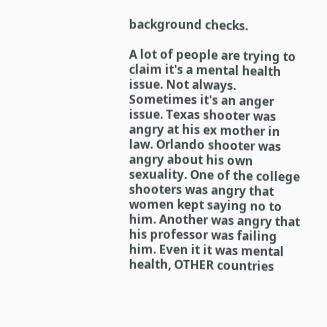background checks.

A lot of people are trying to claim it's a mental health issue. Not always. Sometimes it's an anger issue. Texas shooter was angry at his ex mother in law. Orlando shooter was angry about his own sexuality. One of the college shooters was angry that women kept saying no to him. Another was angry that his professor was failing him. Even it it was mental health, OTHER countries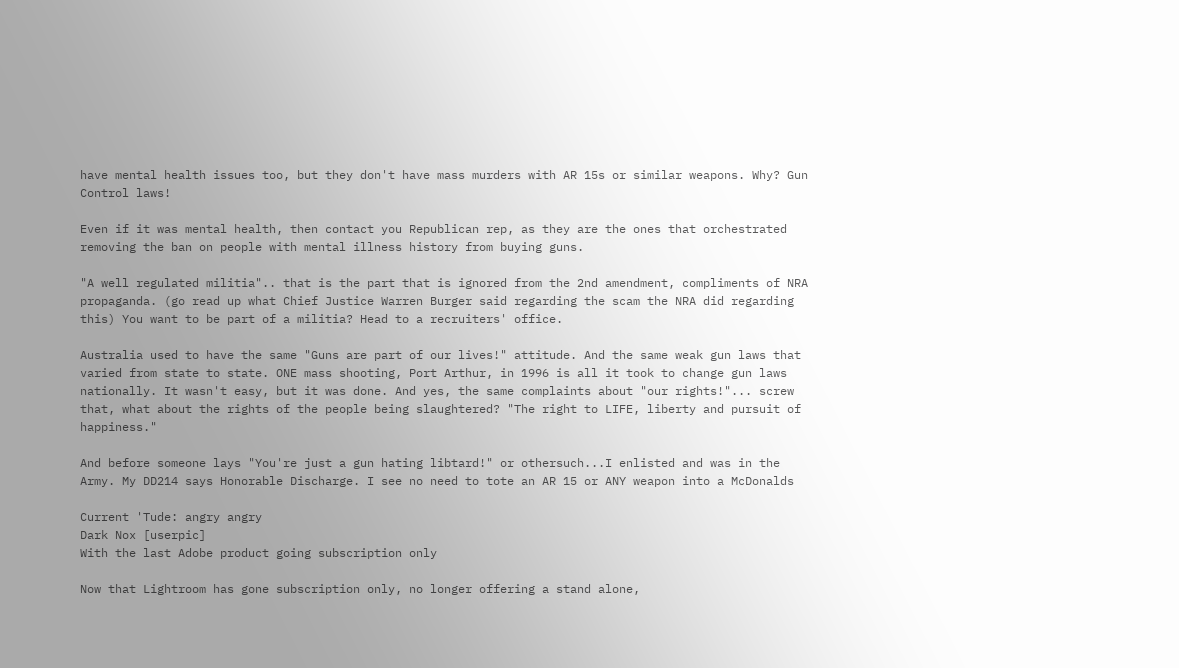have mental health issues too, but they don't have mass murders with AR 15s or similar weapons. Why? Gun Control laws!

Even if it was mental health, then contact you Republican rep, as they are the ones that orchestrated removing the ban on people with mental illness history from buying guns.

"A well regulated militia".. that is the part that is ignored from the 2nd amendment, compliments of NRA propaganda. (go read up what Chief Justice Warren Burger said regarding the scam the NRA did regarding this) You want to be part of a militia? Head to a recruiters' office.

Australia used to have the same "Guns are part of our lives!" attitude. And the same weak gun laws that varied from state to state. ONE mass shooting, Port Arthur, in 1996 is all it took to change gun laws nationally. It wasn't easy, but it was done. And yes, the same complaints about "our rights!"... screw that, what about the rights of the people being slaughtered? "The right to LIFE, liberty and pursuit of happiness."

And before someone lays "You're just a gun hating libtard!" or othersuch...I enlisted and was in the Army. My DD214 says Honorable Discharge. I see no need to tote an AR 15 or ANY weapon into a McDonalds

Current 'Tude: angry angry
Dark Nox [userpic]
With the last Adobe product going subscription only

Now that Lightroom has gone subscription only, no longer offering a stand alone,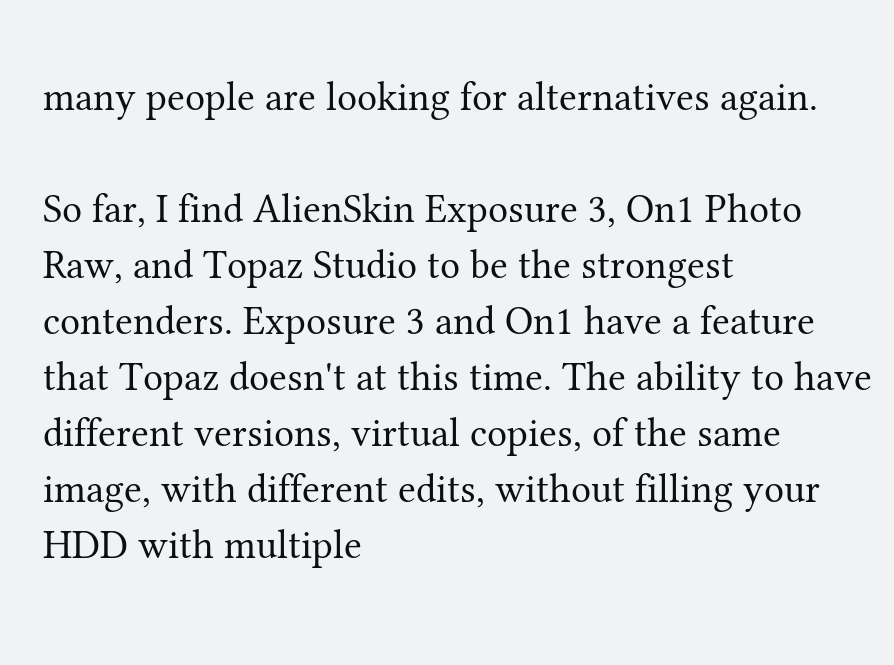many people are looking for alternatives again.

So far, I find AlienSkin Exposure 3, On1 Photo Raw, and Topaz Studio to be the strongest contenders. Exposure 3 and On1 have a feature that Topaz doesn't at this time. The ability to have different versions, virtual copies, of the same image, with different edits, without filling your HDD with multiple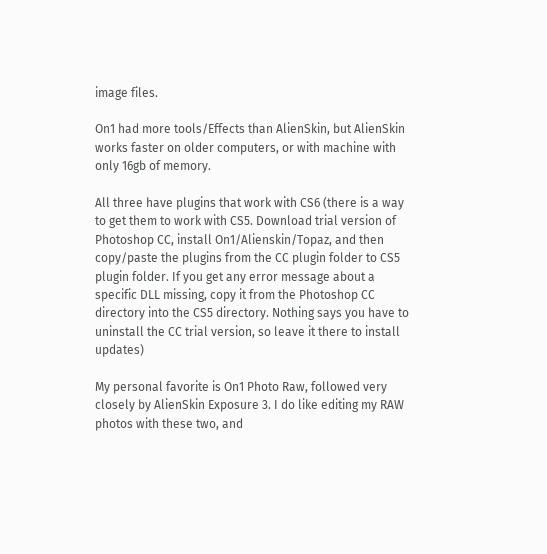image files.

On1 had more tools/Effects than AlienSkin, but AlienSkin works faster on older computers, or with machine with only 16gb of memory.

All three have plugins that work with CS6 (there is a way to get them to work with CS5. Download trial version of Photoshop CC, install On1/Alienskin/Topaz, and then copy/paste the plugins from the CC plugin folder to CS5 plugin folder. If you get any error message about a specific DLL missing, copy it from the Photoshop CC directory into the CS5 directory. Nothing says you have to uninstall the CC trial version, so leave it there to install updates)

My personal favorite is On1 Photo Raw, followed very closely by AlienSkin Exposure 3. I do like editing my RAW photos with these two, and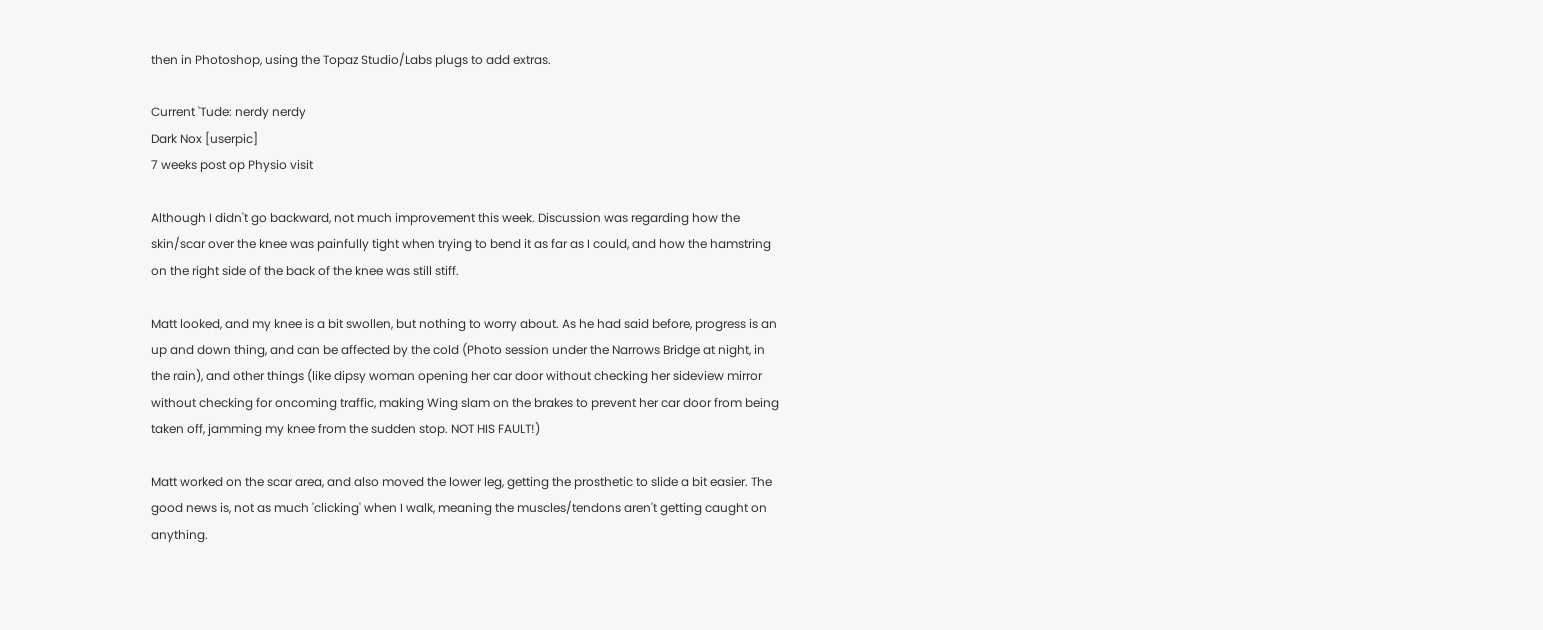then in Photoshop, using the Topaz Studio/Labs plugs to add extras.

Current 'Tude: nerdy nerdy
Dark Nox [userpic]
7 weeks post op Physio visit

Although I didn't go backward, not much improvement this week. Discussion was regarding how the skin/scar over the knee was painfully tight when trying to bend it as far as I could, and how the hamstring on the right side of the back of the knee was still stiff.

Matt looked, and my knee is a bit swollen, but nothing to worry about. As he had said before, progress is an up and down thing, and can be affected by the cold (Photo session under the Narrows Bridge at night, in the rain), and other things (like dipsy woman opening her car door without checking her sideview mirror without checking for oncoming traffic, making Wing slam on the brakes to prevent her car door from being taken off, jamming my knee from the sudden stop. NOT HIS FAULT!)

Matt worked on the scar area, and also moved the lower leg, getting the prosthetic to slide a bit easier. The good news is, not as much 'clicking' when I walk, meaning the muscles/tendons aren't getting caught on anything.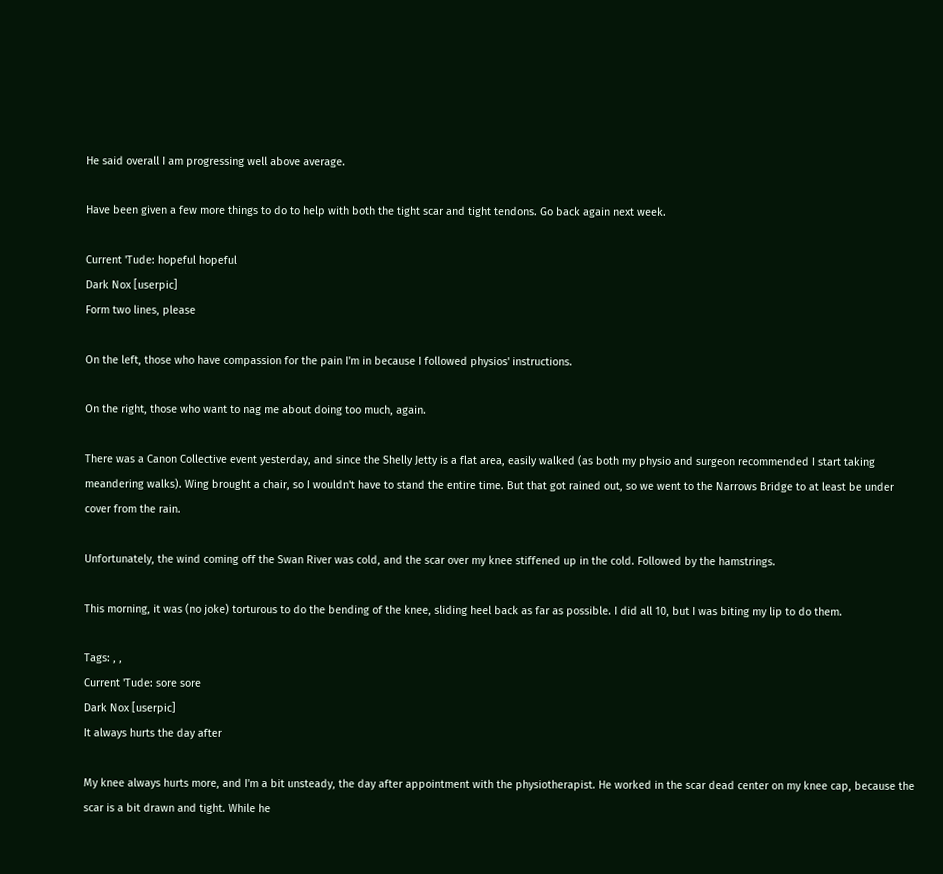He said overall I am progressing well above average.

Have been given a few more things to do to help with both the tight scar and tight tendons. Go back again next week.

Current 'Tude: hopeful hopeful
Dark Nox [userpic]
Form two lines, please

On the left, those who have compassion for the pain I'm in because I followed physios' instructions.

On the right, those who want to nag me about doing too much, again.

There was a Canon Collective event yesterday, and since the Shelly Jetty is a flat area, easily walked (as both my physio and surgeon recommended I start taking meandering walks). Wing brought a chair, so I wouldn't have to stand the entire time. But that got rained out, so we went to the Narrows Bridge to at least be under cover from the rain.

Unfortunately, the wind coming off the Swan River was cold, and the scar over my knee stiffened up in the cold. Followed by the hamstrings.

This morning, it was (no joke) torturous to do the bending of the knee, sliding heel back as far as possible. I did all 10, but I was biting my lip to do them.

Tags: , ,
Current 'Tude: sore sore
Dark Nox [userpic]
It always hurts the day after

My knee always hurts more, and I'm a bit unsteady, the day after appointment with the physiotherapist. He worked in the scar dead center on my knee cap, because the scar is a bit drawn and tight. While he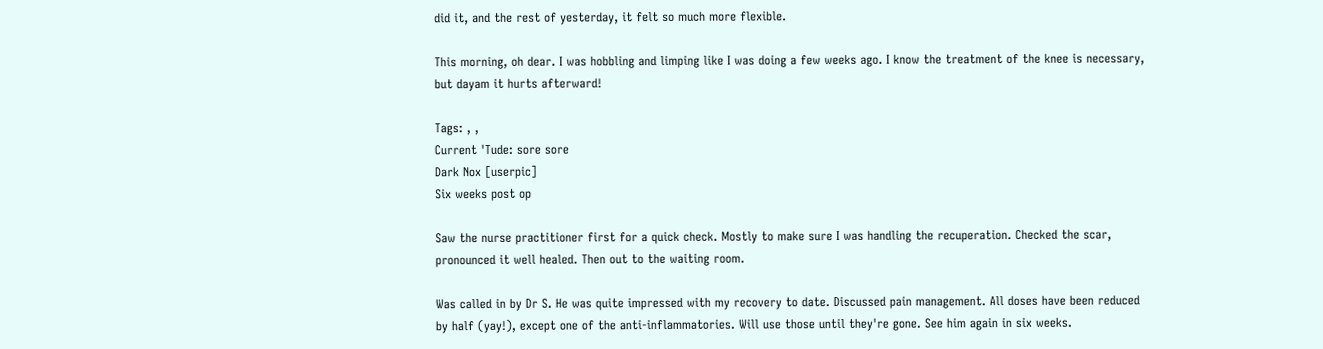did it, and the rest of yesterday, it felt so much more flexible.

This morning, oh dear. I was hobbling and limping like I was doing a few weeks ago. I know the treatment of the knee is necessary, but dayam it hurts afterward!

Tags: , ,
Current 'Tude: sore sore
Dark Nox [userpic]
Six weeks post op

Saw the nurse practitioner first for a quick check. Mostly to make sure I was handling the recuperation. Checked the scar, pronounced it well healed. Then out to the waiting room.

Was called in by Dr S. He was quite impressed with my recovery to date. Discussed pain management. All doses have been reduced by half (yay!), except one of the anti-inflammatories. Will use those until they're gone. See him again in six weeks.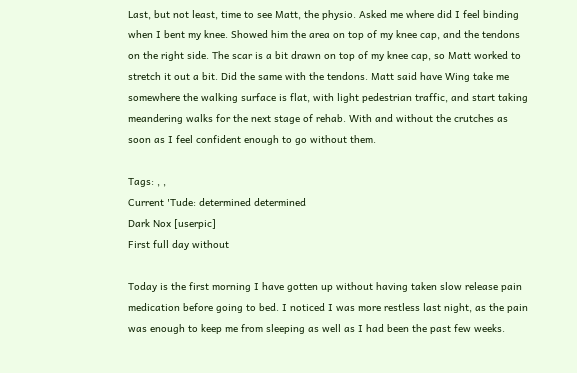Last, but not least, time to see Matt, the physio. Asked me where did I feel binding when I bent my knee. Showed him the area on top of my knee cap, and the tendons on the right side. The scar is a bit drawn on top of my knee cap, so Matt worked to stretch it out a bit. Did the same with the tendons. Matt said have Wing take me somewhere the walking surface is flat, with light pedestrian traffic, and start taking meandering walks for the next stage of rehab. With and without the crutches as soon as I feel confident enough to go without them.

Tags: , ,
Current 'Tude: determined determined
Dark Nox [userpic]
First full day without

Today is the first morning I have gotten up without having taken slow release pain medication before going to bed. I noticed I was more restless last night, as the pain was enough to keep me from sleeping as well as I had been the past few weeks.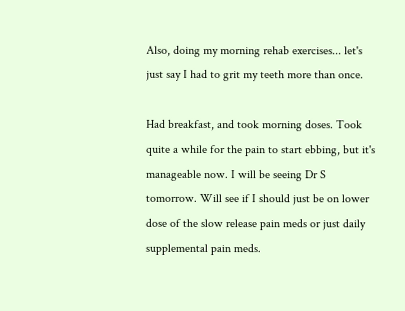Also, doing my morning rehab exercises... let's just say I had to grit my teeth more than once.

Had breakfast, and took morning doses. Took quite a while for the pain to start ebbing, but it's manageable now. I will be seeing Dr S tomorrow. Will see if I should just be on lower dose of the slow release pain meds or just daily supplemental pain meds.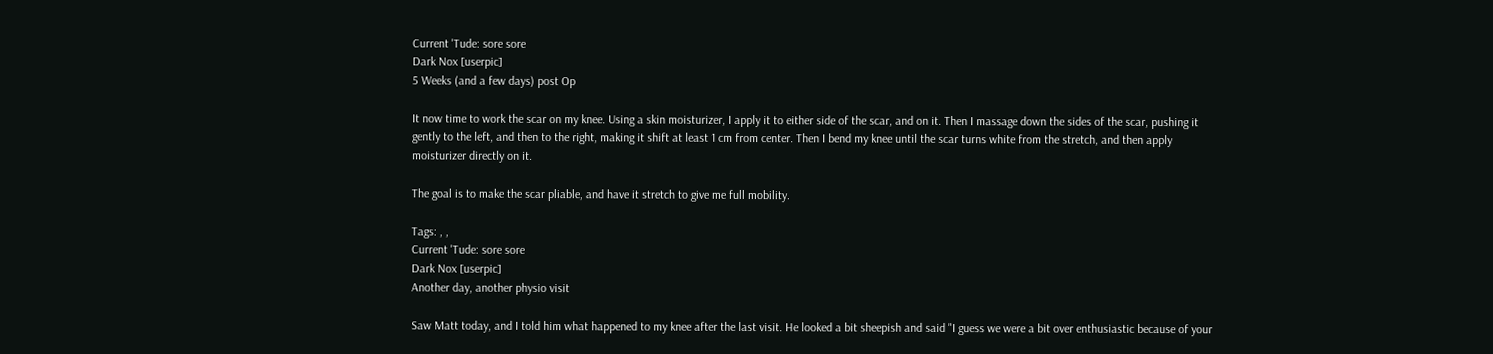Current 'Tude: sore sore
Dark Nox [userpic]
5 Weeks (and a few days) post Op

It now time to work the scar on my knee. Using a skin moisturizer, I apply it to either side of the scar, and on it. Then I massage down the sides of the scar, pushing it gently to the left, and then to the right, making it shift at least 1 cm from center. Then I bend my knee until the scar turns white from the stretch, and then apply moisturizer directly on it.

The goal is to make the scar pliable, and have it stretch to give me full mobility.

Tags: , ,
Current 'Tude: sore sore
Dark Nox [userpic]
Another day, another physio visit

Saw Matt today, and I told him what happened to my knee after the last visit. He looked a bit sheepish and said "I guess we were a bit over enthusiastic because of your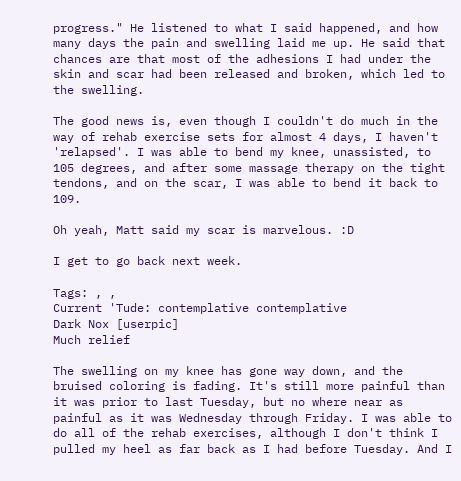progress." He listened to what I said happened, and how many days the pain and swelling laid me up. He said that chances are that most of the adhesions I had under the skin and scar had been released and broken, which led to the swelling.

The good news is, even though I couldn't do much in the way of rehab exercise sets for almost 4 days, I haven't 'relapsed'. I was able to bend my knee, unassisted, to 105 degrees, and after some massage therapy on the tight tendons, and on the scar, I was able to bend it back to 109.

Oh yeah, Matt said my scar is marvelous. :D

I get to go back next week.

Tags: , ,
Current 'Tude: contemplative contemplative
Dark Nox [userpic]
Much relief

The swelling on my knee has gone way down, and the bruised coloring is fading. It's still more painful than it was prior to last Tuesday, but no where near as painful as it was Wednesday through Friday. I was able to do all of the rehab exercises, although I don't think I pulled my heel as far back as I had before Tuesday. And I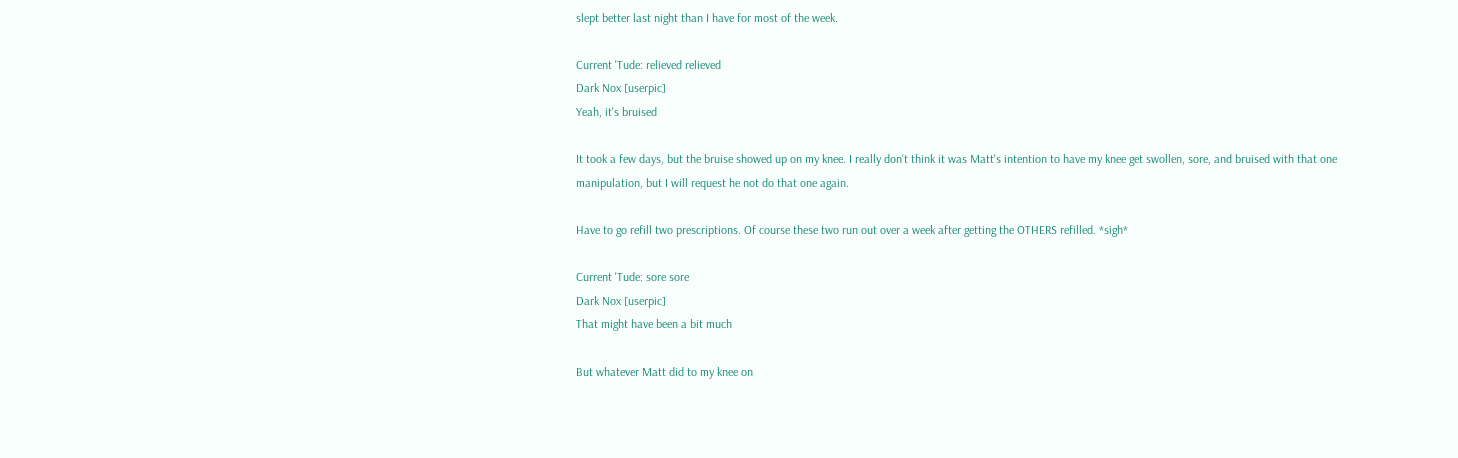slept better last night than I have for most of the week.

Current 'Tude: relieved relieved
Dark Nox [userpic]
Yeah, it's bruised

It took a few days, but the bruise showed up on my knee. I really don't think it was Matt's intention to have my knee get swollen, sore, and bruised with that one manipulation, but I will request he not do that one again.

Have to go refill two prescriptions. Of course these two run out over a week after getting the OTHERS refilled. *sigh*

Current 'Tude: sore sore
Dark Nox [userpic]
That might have been a bit much

But whatever Matt did to my knee on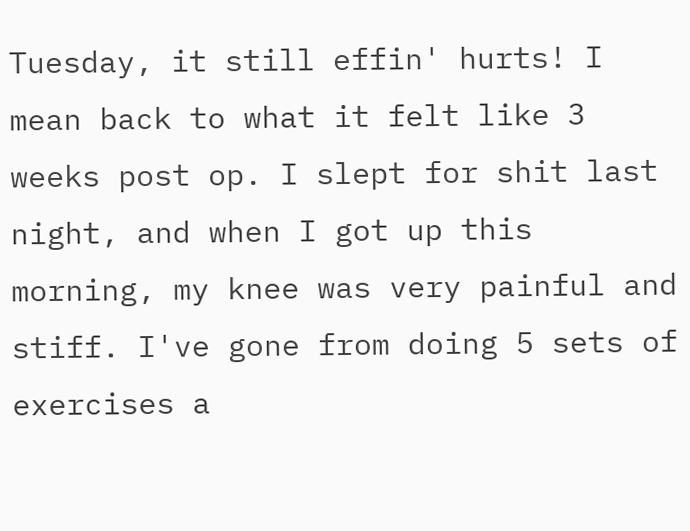Tuesday, it still effin' hurts! I mean back to what it felt like 3 weeks post op. I slept for shit last night, and when I got up this morning, my knee was very painful and stiff. I've gone from doing 5 sets of exercises a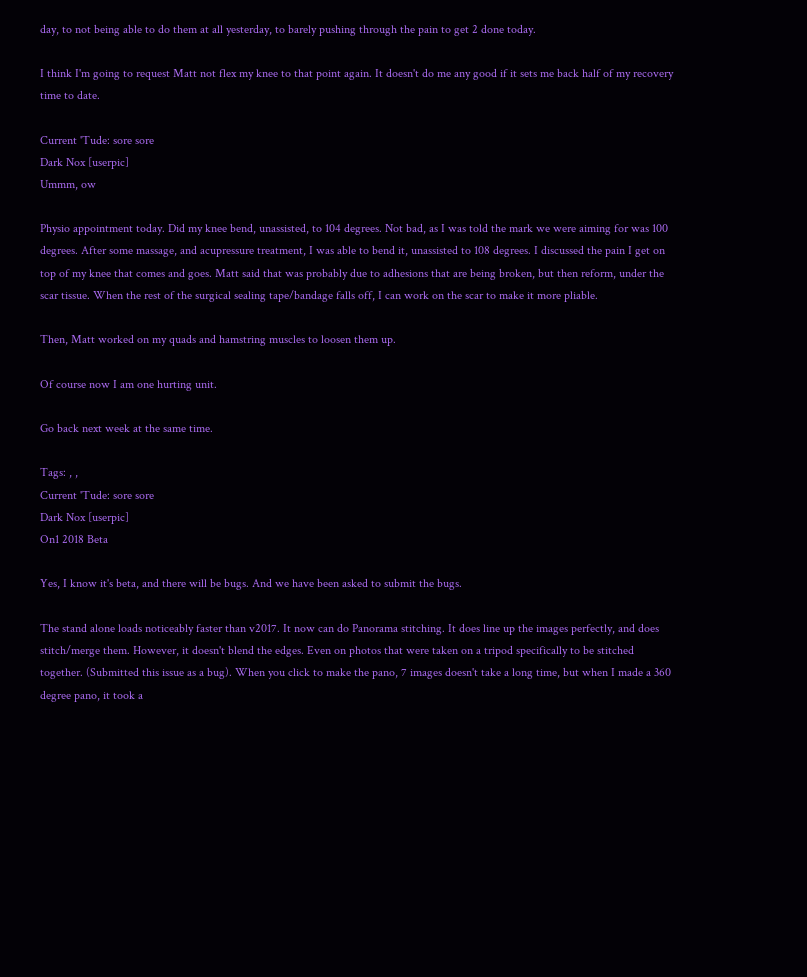day, to not being able to do them at all yesterday, to barely pushing through the pain to get 2 done today.

I think I'm going to request Matt not flex my knee to that point again. It doesn't do me any good if it sets me back half of my recovery time to date.

Current 'Tude: sore sore
Dark Nox [userpic]
Ummm, ow

Physio appointment today. Did my knee bend, unassisted, to 104 degrees. Not bad, as I was told the mark we were aiming for was 100 degrees. After some massage, and acupressure treatment, I was able to bend it, unassisted to 108 degrees. I discussed the pain I get on top of my knee that comes and goes. Matt said that was probably due to adhesions that are being broken, but then reform, under the scar tissue. When the rest of the surgical sealing tape/bandage falls off, I can work on the scar to make it more pliable.

Then, Matt worked on my quads and hamstring muscles to loosen them up.

Of course now I am one hurting unit.

Go back next week at the same time.

Tags: , ,
Current 'Tude: sore sore
Dark Nox [userpic]
On1 2018 Beta

Yes, I know it's beta, and there will be bugs. And we have been asked to submit the bugs.

The stand alone loads noticeably faster than v2017. It now can do Panorama stitching. It does line up the images perfectly, and does stitch/merge them. However, it doesn't blend the edges. Even on photos that were taken on a tripod specifically to be stitched together. (Submitted this issue as a bug). When you click to make the pano, 7 images doesn't take a long time, but when I made a 360 degree pano, it took a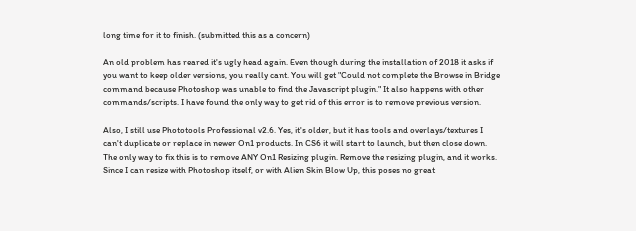long time for it to finish. (submitted this as a concern)

An old problem has reared it's ugly head again. Even though during the installation of 2018 it asks if you want to keep older versions, you really cant. You will get "Could not complete the Browse in Bridge command because Photoshop was unable to find the Javascript plugin." It also happens with other commands/scripts. I have found the only way to get rid of this error is to remove previous version.

Also, I still use Phototools Professional v2.6. Yes, it's older, but it has tools and overlays/textures I can't duplicate or replace in newer On1 products. In CS6 it will start to launch, but then close down. The only way to fix this is to remove ANY On1 Resizing plugin. Remove the resizing plugin, and it works. Since I can resize with Photoshop itself, or with Alien Skin Blow Up, this poses no great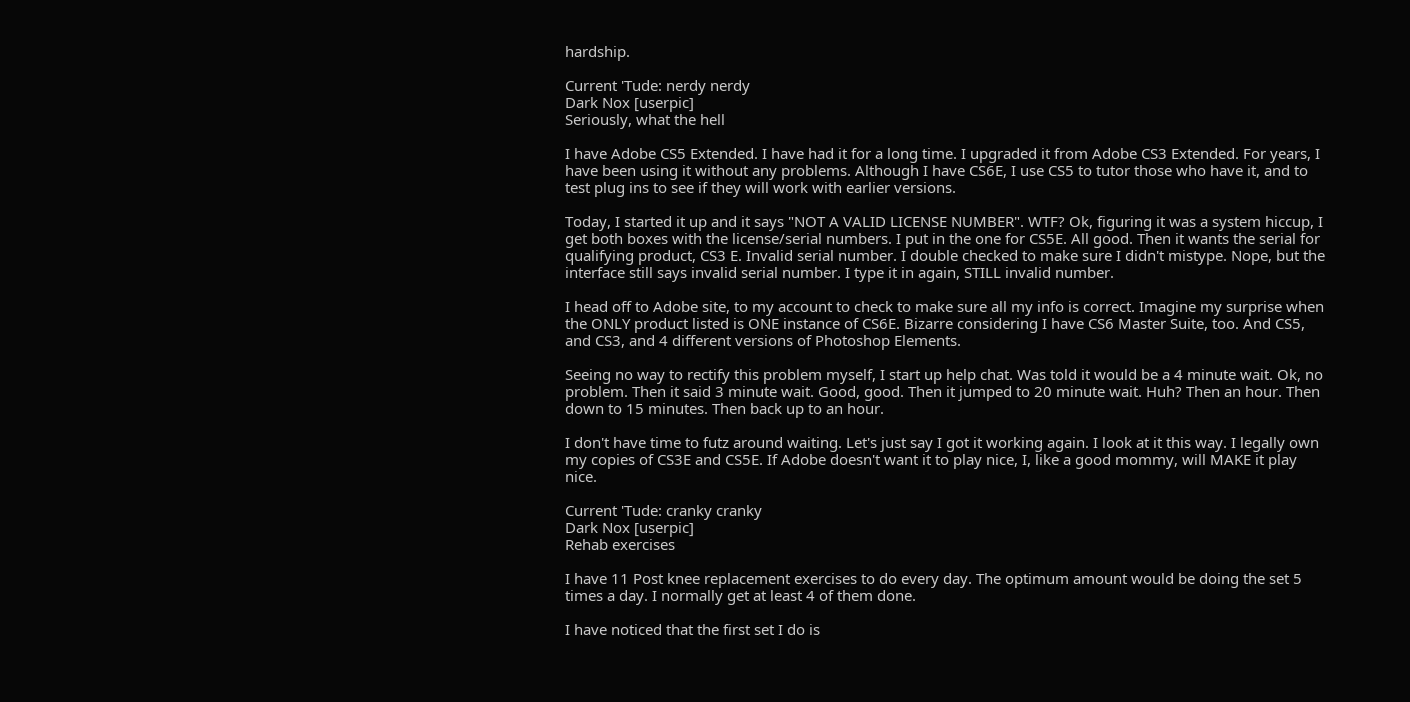hardship.

Current 'Tude: nerdy nerdy
Dark Nox [userpic]
Seriously, what the hell

I have Adobe CS5 Extended. I have had it for a long time. I upgraded it from Adobe CS3 Extended. For years, I have been using it without any problems. Although I have CS6E, I use CS5 to tutor those who have it, and to test plug ins to see if they will work with earlier versions.

Today, I started it up and it says "NOT A VALID LICENSE NUMBER". WTF? Ok, figuring it was a system hiccup, I get both boxes with the license/serial numbers. I put in the one for CS5E. All good. Then it wants the serial for qualifying product, CS3 E. Invalid serial number. I double checked to make sure I didn't mistype. Nope, but the interface still says invalid serial number. I type it in again, STILL invalid number.

I head off to Adobe site, to my account to check to make sure all my info is correct. Imagine my surprise when the ONLY product listed is ONE instance of CS6E. Bizarre considering I have CS6 Master Suite, too. And CS5, and CS3, and 4 different versions of Photoshop Elements.

Seeing no way to rectify this problem myself, I start up help chat. Was told it would be a 4 minute wait. Ok, no problem. Then it said 3 minute wait. Good, good. Then it jumped to 20 minute wait. Huh? Then an hour. Then down to 15 minutes. Then back up to an hour.

I don't have time to futz around waiting. Let's just say I got it working again. I look at it this way. I legally own my copies of CS3E and CS5E. If Adobe doesn't want it to play nice, I, like a good mommy, will MAKE it play nice.

Current 'Tude: cranky cranky
Dark Nox [userpic]
Rehab exercises

I have 11 Post knee replacement exercises to do every day. The optimum amount would be doing the set 5 times a day. I normally get at least 4 of them done.

I have noticed that the first set I do is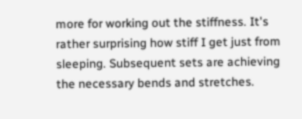more for working out the stiffness. It's rather surprising how stiff I get just from sleeping. Subsequent sets are achieving the necessary bends and stretches.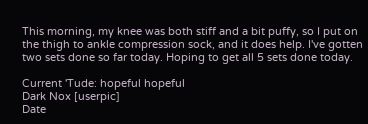This morning, my knee was both stiff and a bit puffy, so I put on the thigh to ankle compression sock, and it does help. I've gotten two sets done so far today. Hoping to get all 5 sets done today.

Current 'Tude: hopeful hopeful
Dark Nox [userpic]
Date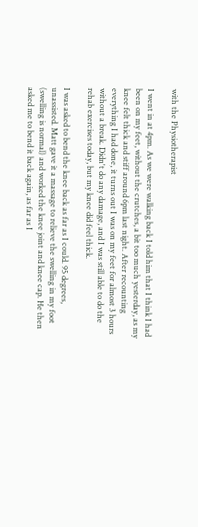with the Physiotherapist

I went in at 4pm. As we were walking back I told him that I think I had been on my feet, without the crutches, a bit too much yesterday, as my knee felt thick and stiff around 6pm last night. After recounting everything I had done, it turns out I was on my feet for almost 3 hours without a break. Didn't do any damage, and I was still able to do the rehab exercises today, but my knee did feel thick.

I was asked to bend the knee back as far as I could. 95 degrees, unassisted. Matt gave it a massage to relieve the swelling in my foot (swelling is normal) and worked the knee joint and knee cap. He then asked me to bend it back again, as far as I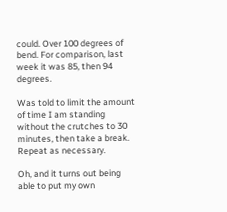could. Over 100 degrees of bend. For comparison, last week it was 85, then 94 degrees.

Was told to limit the amount of time I am standing without the crutches to 30 minutes, then take a break. Repeat as necessary.

Oh, and it turns out being able to put my own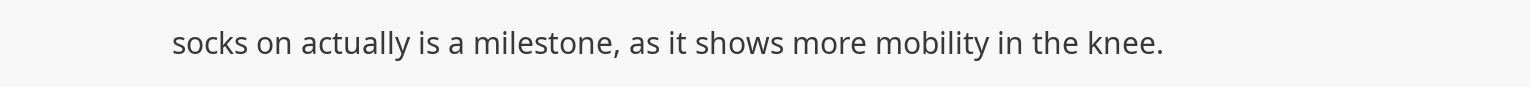socks on actually is a milestone, as it shows more mobility in the knee.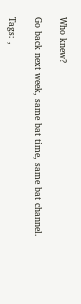Who knew?

Go back next week, same bat time, same bat channel.

Tags: ,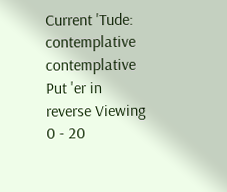Current 'Tude: contemplative contemplative
Put 'er in reverse Viewing 0 - 20